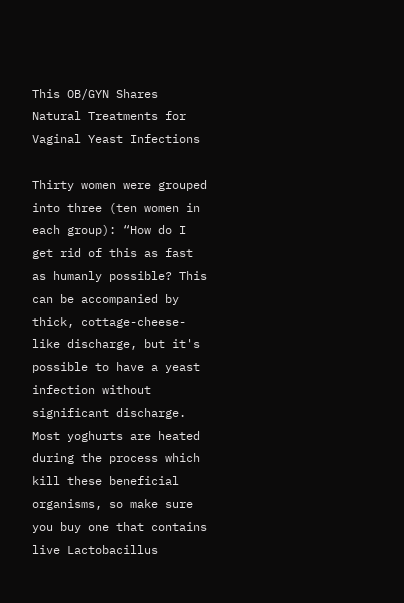This OB/GYN Shares Natural Treatments for Vaginal Yeast Infections

Thirty women were grouped into three (ten women in each group): “How do I get rid of this as fast as humanly possible? This can be accompanied by thick, cottage-cheese-like discharge, but it's possible to have a yeast infection without significant discharge. Most yoghurts are heated during the process which kill these beneficial organisms, so make sure you buy one that contains live Lactobacillus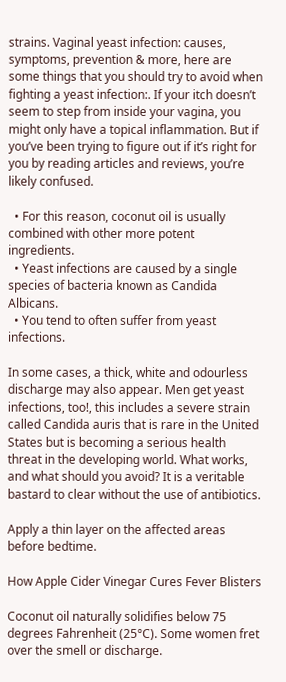strains. Vaginal yeast infection: causes, symptoms, prevention & more, here are some things that you should try to avoid when fighting a yeast infection:. If your itch doesn’t seem to step from inside your vagina, you might only have a topical inflammation. But if you’ve been trying to figure out if it’s right for you by reading articles and reviews, you’re likely confused.

  • For this reason, coconut oil is usually combined with other more potent ingredients.
  • Yeast infections are caused by a single species of bacteria known as Candida Albicans.
  • You tend to often suffer from yeast infections.

In some cases, a thick, white and odourless discharge may also appear. Men get yeast infections, too!, this includes a severe strain called Candida auris that is rare in the United States but is becoming a serious health threat in the developing world. What works, and what should you avoid? It is a veritable bastard to clear without the use of antibiotics.

Apply a thin layer on the affected areas before bedtime.

How Apple Cider Vinegar Cures Fever Blisters

Coconut oil naturally solidifies below 75 degrees Fahrenheit (25°C). Some women fret over the smell or discharge.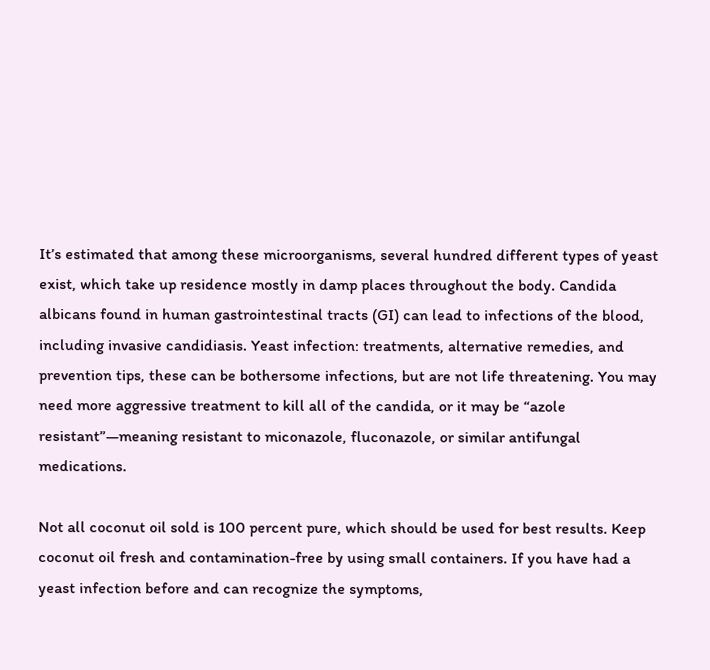It’s estimated that among these microorganisms, several hundred different types of yeast exist, which take up residence mostly in damp places throughout the body. Candida albicans found in human gastrointestinal tracts (GI) can lead to infections of the blood, including invasive candidiasis. Yeast infection: treatments, alternative remedies, and prevention tips, these can be bothersome infections, but are not life threatening. You may need more aggressive treatment to kill all of the candida, or it may be “azole resistant”—meaning resistant to miconazole, fluconazole, or similar antifungal medications.

Not all coconut oil sold is 100 percent pure, which should be used for best results. Keep coconut oil fresh and contamination-free by using small containers. If you have had a yeast infection before and can recognize the symptoms,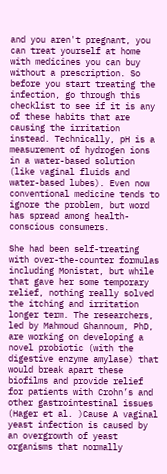and you aren't pregnant, you can treat yourself at home with medicines you can buy without a prescription. So before you start treating the infection, go through this checklist to see if it is any of these habits that are causing the irritation instead. Technically, pH is a measurement of hydrogen ions in a water-based solution (like vaginal fluids and water-based lubes). Even now conventional medicine tends to ignore the problem, but word has spread among health-conscious consumers.

She had been self-treating with over-the-counter formulas including Monistat, but while that gave her some temporary relief, nothing really solved the itching and irritation longer term. The researchers, led by Mahmoud Ghannoum, PhD, are working on developing a novel probiotic (with the digestive enzyme amylase) that would break apart these biofilms and provide relief for patients with Crohn’s and other gastrointestinal issues (Hager et al. )Cause A vaginal yeast infection is caused by an overgrowth of yeast organisms that normally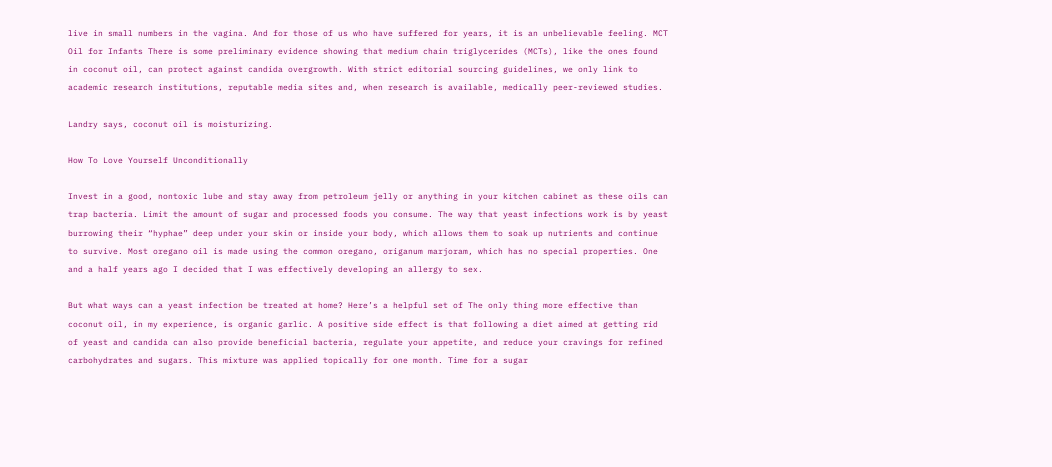live in small numbers in the vagina. And for those of us who have suffered for years, it is an unbelievable feeling. MCT Oil for Infants There is some preliminary evidence showing that medium chain triglycerides (MCTs), like the ones found in coconut oil, can protect against candida overgrowth. With strict editorial sourcing guidelines, we only link to academic research institutions, reputable media sites and, when research is available, medically peer-reviewed studies.

Landry says, coconut oil is moisturizing.

How To Love Yourself Unconditionally

Invest in a good, nontoxic lube and stay away from petroleum jelly or anything in your kitchen cabinet as these oils can trap bacteria. Limit the amount of sugar and processed foods you consume. The way that yeast infections work is by yeast burrowing their “hyphae” deep under your skin or inside your body, which allows them to soak up nutrients and continue to survive. Most oregano oil is made using the common oregano, origanum marjoram, which has no special properties. One and a half years ago I decided that I was effectively developing an allergy to sex.

But what ways can a yeast infection be treated at home? Here’s a helpful set of The only thing more effective than coconut oil, in my experience, is organic garlic. A positive side effect is that following a diet aimed at getting rid of yeast and candida can also provide beneficial bacteria, regulate your appetite, and reduce your cravings for refined carbohydrates and sugars. This mixture was applied topically for one month. Time for a sugar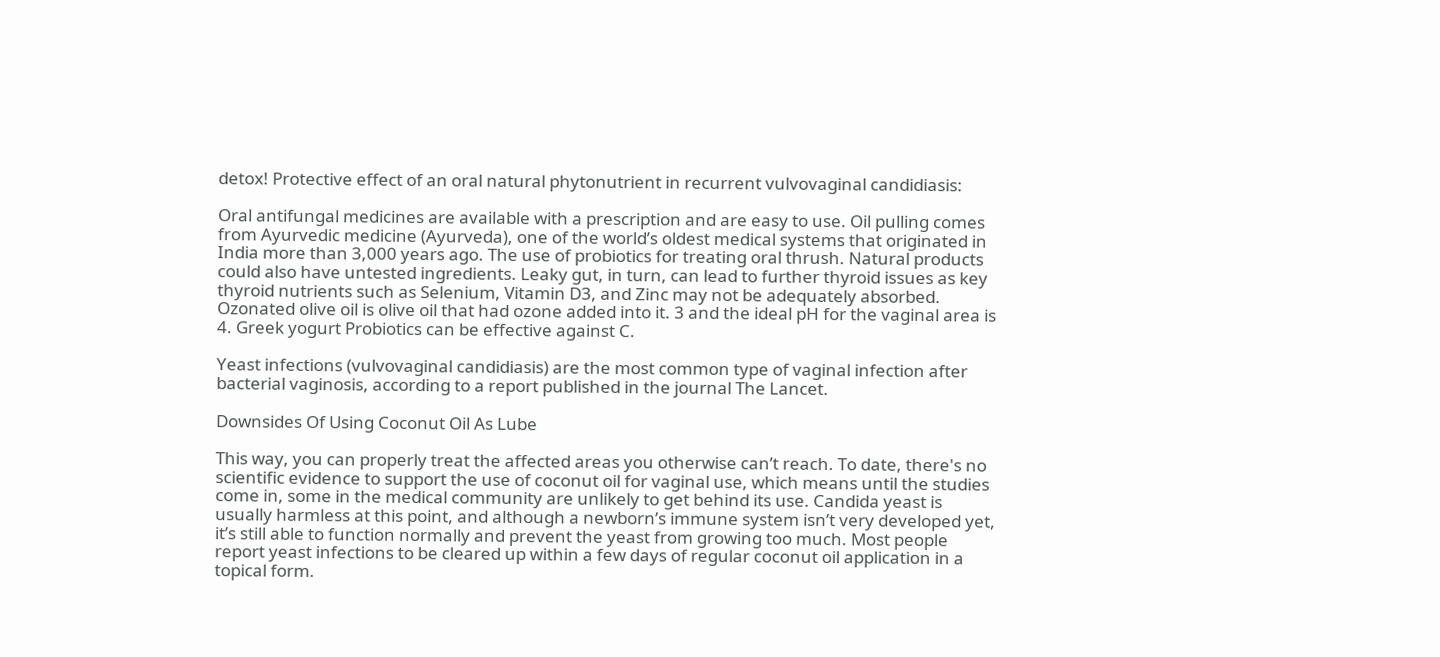detox! Protective effect of an oral natural phytonutrient in recurrent vulvovaginal candidiasis:

Oral antifungal medicines are available with a prescription and are easy to use. Oil pulling comes from Ayurvedic medicine (Ayurveda), one of the world’s oldest medical systems that originated in India more than 3,000 years ago. The use of probiotics for treating oral thrush. Natural products could also have untested ingredients. Leaky gut, in turn, can lead to further thyroid issues as key thyroid nutrients such as Selenium, Vitamin D3, and Zinc may not be adequately absorbed. Ozonated olive oil is olive oil that had ozone added into it. 3 and the ideal pH for the vaginal area is 4. Greek yogurt Probiotics can be effective against C.

Yeast infections (vulvovaginal candidiasis) are the most common type of vaginal infection after bacterial vaginosis, according to a report published in the journal The Lancet.

Downsides Of Using Coconut Oil As Lube

This way, you can properly treat the affected areas you otherwise can’t reach. To date, there's no scientific evidence to support the use of coconut oil for vaginal use, which means until the studies come in, some in the medical community are unlikely to get behind its use. Candida yeast is usually harmless at this point, and although a newborn’s immune system isn’t very developed yet, it’s still able to function normally and prevent the yeast from growing too much. Most people report yeast infections to be cleared up within a few days of regular coconut oil application in a topical form.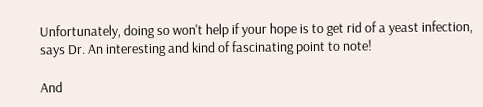Unfortunately, doing so won't help if your hope is to get rid of a yeast infection, says Dr. An interesting and kind of fascinating point to note!

And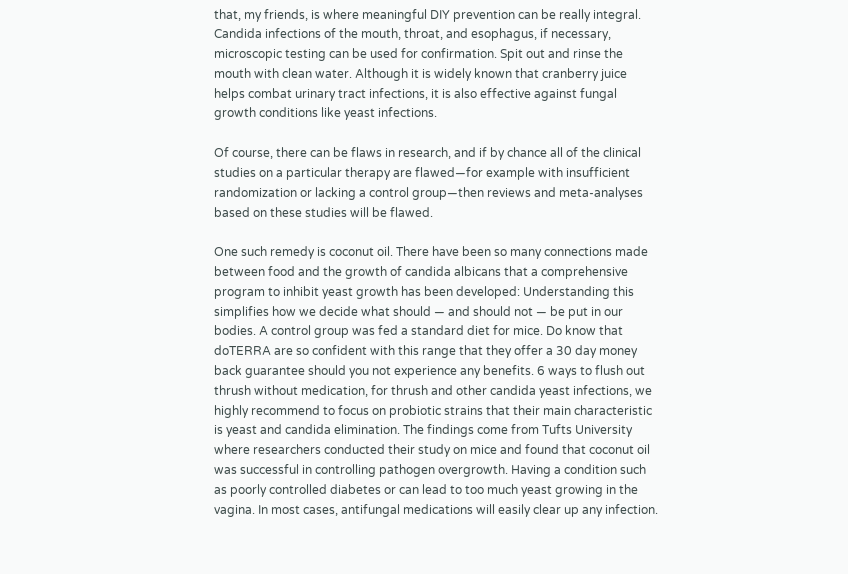that, my friends, is where meaningful DIY prevention can be really integral. Candida infections of the mouth, throat, and esophagus, if necessary, microscopic testing can be used for confirmation. Spit out and rinse the mouth with clean water. Although it is widely known that cranberry juice helps combat urinary tract infections, it is also effective against fungal growth conditions like yeast infections.

Of course, there can be flaws in research, and if by chance all of the clinical studies on a particular therapy are flawed—for example with insufficient randomization or lacking a control group—then reviews and meta-analyses based on these studies will be flawed.

One such remedy is coconut oil. There have been so many connections made between food and the growth of candida albicans that a comprehensive program to inhibit yeast growth has been developed: Understanding this simplifies how we decide what should — and should not — be put in our bodies. A control group was fed a standard diet for mice. Do know that doTERRA are so confident with this range that they offer a 30 day money back guarantee should you not experience any benefits. 6 ways to flush out thrush without medication, for thrush and other candida yeast infections, we highly recommend to focus on probiotic strains that their main characteristic is yeast and candida elimination. The findings come from Tufts University where researchers conducted their study on mice and found that coconut oil was successful in controlling pathogen overgrowth. Having a condition such as poorly controlled diabetes or can lead to too much yeast growing in the vagina. In most cases, antifungal medications will easily clear up any infection.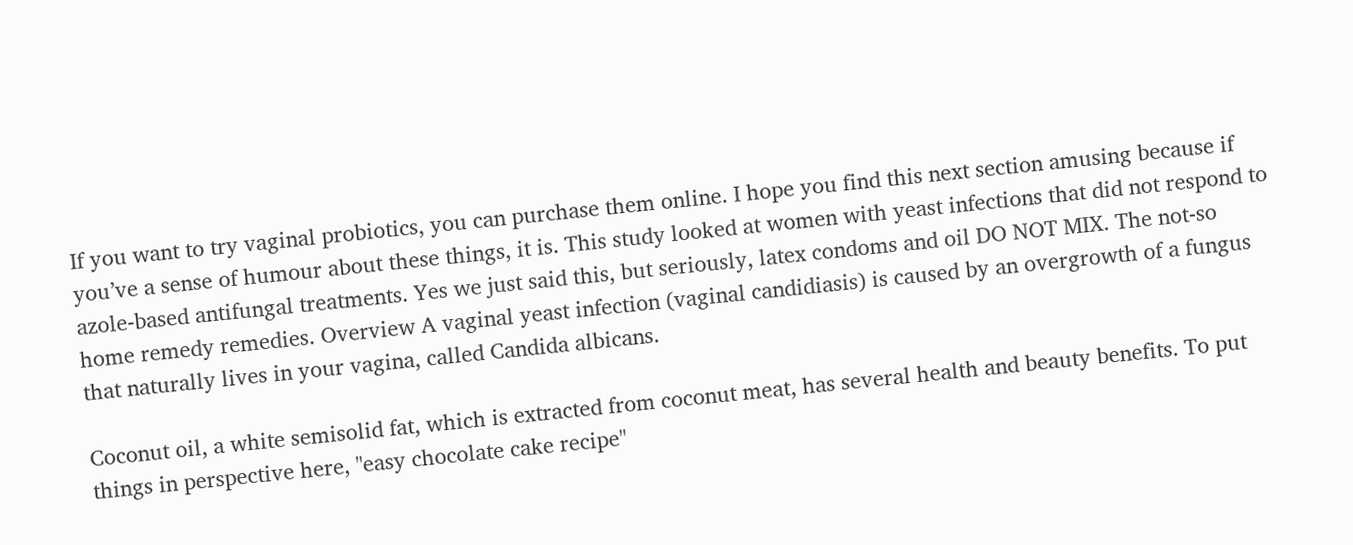If you want to try vaginal probiotics, you can purchase them online. I hope you find this next section amusing because if you’ve a sense of humour about these things, it is. This study looked at women with yeast infections that did not respond to azole-based antifungal treatments. Yes we just said this, but seriously, latex condoms and oil DO NOT MIX. The not-so home remedy remedies. Overview A vaginal yeast infection (vaginal candidiasis) is caused by an overgrowth of a fungus that naturally lives in your vagina, called Candida albicans.

Coconut oil, a white semisolid fat, which is extracted from coconut meat, has several health and beauty benefits. To put things in perspective here, "easy chocolate cake recipe"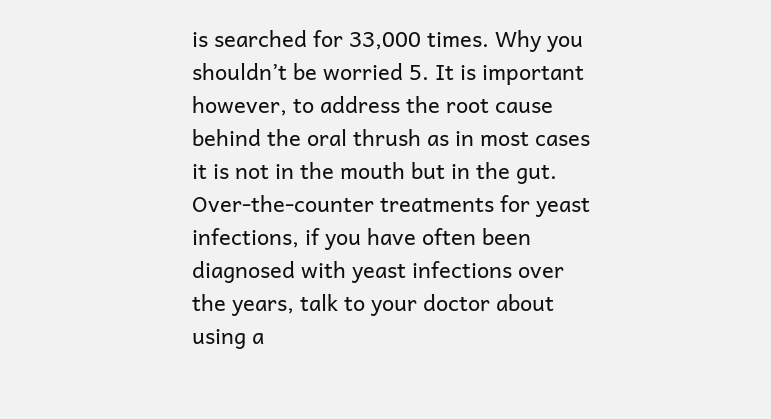is searched for 33,000 times. Why you shouldn’t be worried 5. It is important however, to address the root cause behind the oral thrush as in most cases it is not in the mouth but in the gut. Over-the-counter treatments for yeast infections, if you have often been diagnosed with yeast infections over the years, talk to your doctor about using a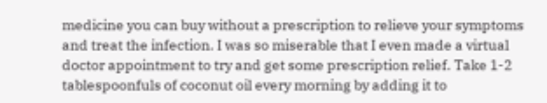medicine you can buy without a prescription to relieve your symptoms and treat the infection. I was so miserable that I even made a virtual doctor appointment to try and get some prescription relief. Take 1-2 tablespoonfuls of coconut oil every morning by adding it to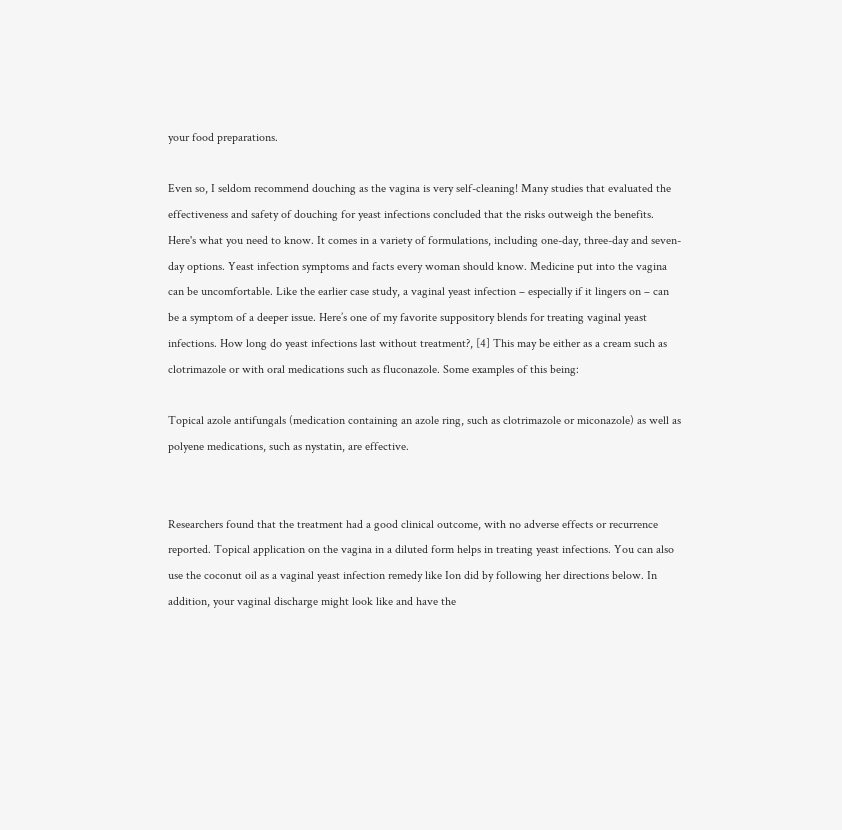your food preparations.

Even so, I seldom recommend douching as the vagina is very self-cleaning! Many studies that evaluated the effectiveness and safety of douching for yeast infections concluded that the risks outweigh the benefits. Here's what you need to know. It comes in a variety of formulations, including one-day, three-day and seven-day options. Yeast infection symptoms and facts every woman should know. Medicine put into the vagina can be uncomfortable. Like the earlier case study, a vaginal yeast infection – especially if it lingers on – can be a symptom of a deeper issue. Here’s one of my favorite suppository blends for treating vaginal yeast infections. How long do yeast infections last without treatment?, [4] This may be either as a cream such as clotrimazole or with oral medications such as fluconazole. Some examples of this being:

Topical azole antifungals (medication containing an azole ring, such as clotrimazole or miconazole) as well as polyene medications, such as nystatin, are effective.


Researchers found that the treatment had a good clinical outcome, with no adverse effects or recurrence reported. Topical application on the vagina in a diluted form helps in treating yeast infections. You can also use the coconut oil as a vaginal yeast infection remedy like Ion did by following her directions below. In addition, your vaginal discharge might look like and have the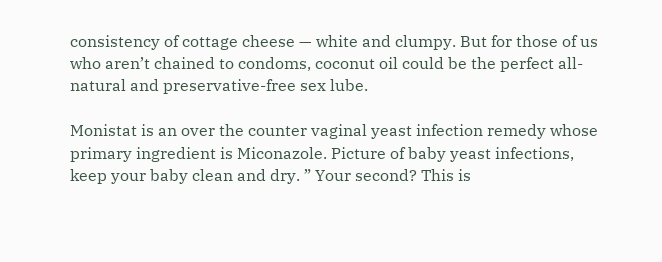consistency of cottage cheese — white and clumpy. But for those of us who aren’t chained to condoms, coconut oil could be the perfect all-natural and preservative-free sex lube.

Monistat is an over the counter vaginal yeast infection remedy whose primary ingredient is Miconazole. Picture of baby yeast infections, keep your baby clean and dry. ” Your second? This is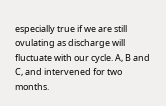especially true if we are still ovulating as discharge will fluctuate with our cycle. A, B and C, and intervened for two months.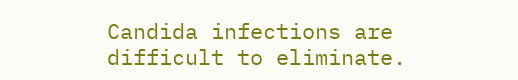Candida infections are difficult to eliminate.